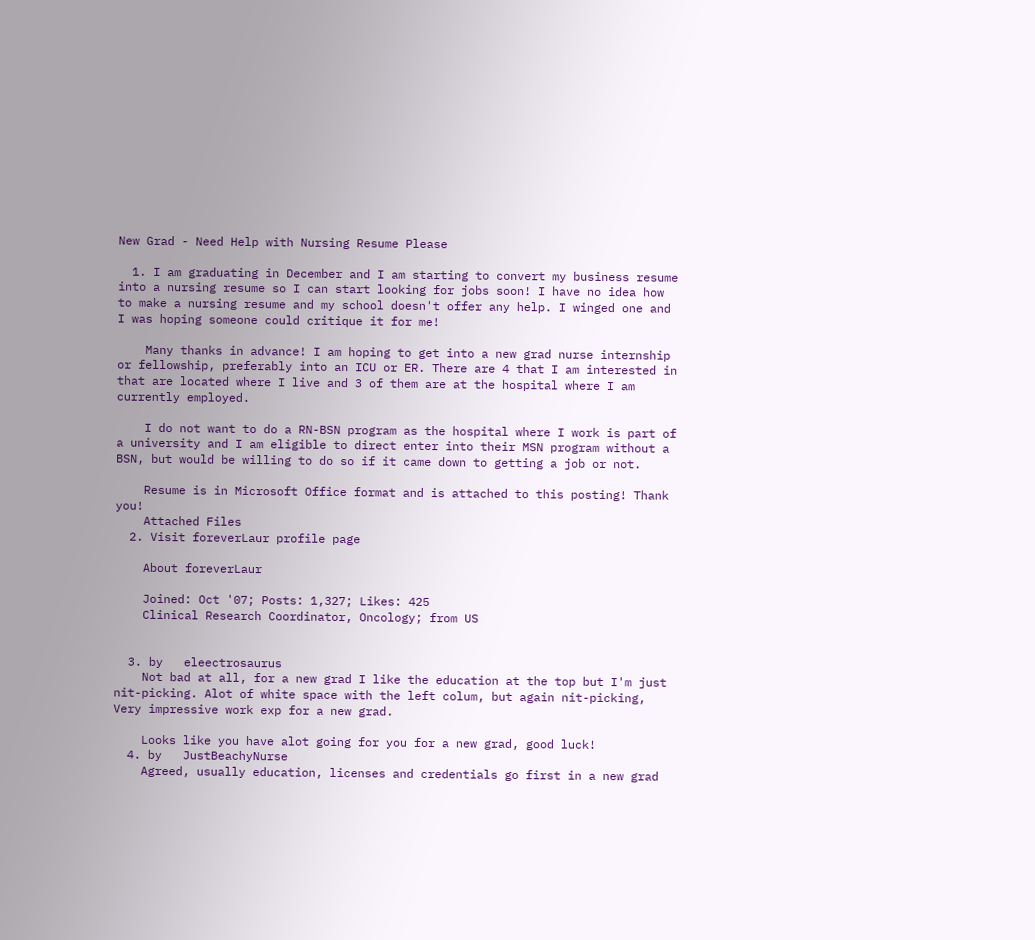New Grad - Need Help with Nursing Resume Please

  1. I am graduating in December and I am starting to convert my business resume into a nursing resume so I can start looking for jobs soon! I have no idea how to make a nursing resume and my school doesn't offer any help. I winged one and I was hoping someone could critique it for me!

    Many thanks in advance! I am hoping to get into a new grad nurse internship or fellowship, preferably into an ICU or ER. There are 4 that I am interested in that are located where I live and 3 of them are at the hospital where I am currently employed.

    I do not want to do a RN-BSN program as the hospital where I work is part of a university and I am eligible to direct enter into their MSN program without a BSN, but would be willing to do so if it came down to getting a job or not.

    Resume is in Microsoft Office format and is attached to this posting! Thank you!
    Attached Files
  2. Visit foreverLaur profile page

    About foreverLaur

    Joined: Oct '07; Posts: 1,327; Likes: 425
    Clinical Research Coordinator, Oncology; from US


  3. by   eleectrosaurus
    Not bad at all, for a new grad I like the education at the top but I'm just nit-picking. Alot of white space with the left colum, but again nit-picking, Very impressive work exp for a new grad.

    Looks like you have alot going for you for a new grad, good luck!
  4. by   JustBeachyNurse
    Agreed, usually education, licenses and credentials go first in a new grad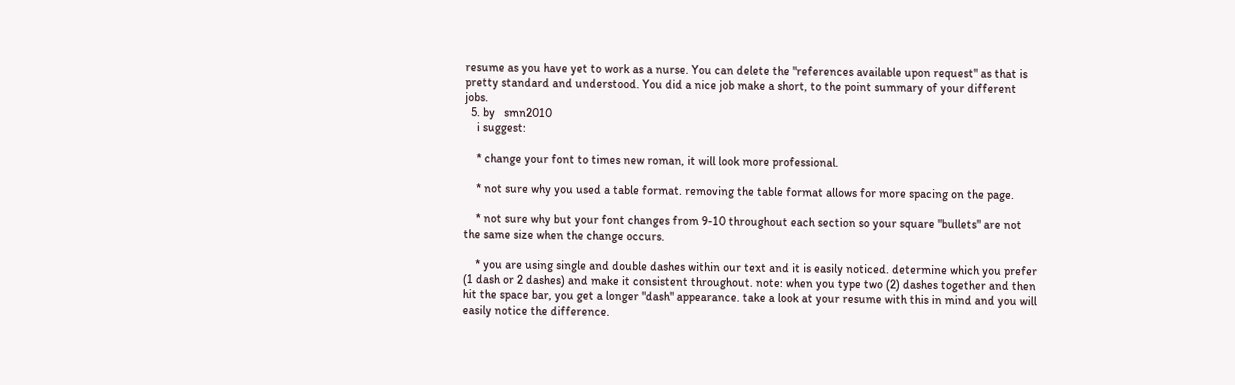resume as you have yet to work as a nurse. You can delete the "references available upon request" as that is pretty standard and understood. You did a nice job make a short, to the point summary of your different jobs.
  5. by   smn2010
    i suggest:

    * change your font to times new roman, it will look more professional.

    * not sure why you used a table format. removing the table format allows for more spacing on the page.

    * not sure why but your font changes from 9-10 throughout each section so your square "bullets" are not the same size when the change occurs.

    * you are using single and double dashes within our text and it is easily noticed. determine which you prefer (1 dash or 2 dashes) and make it consistent throughout. note: when you type two (2) dashes together and then hit the space bar, you get a longer "dash" appearance. take a look at your resume with this in mind and you will easily notice the difference.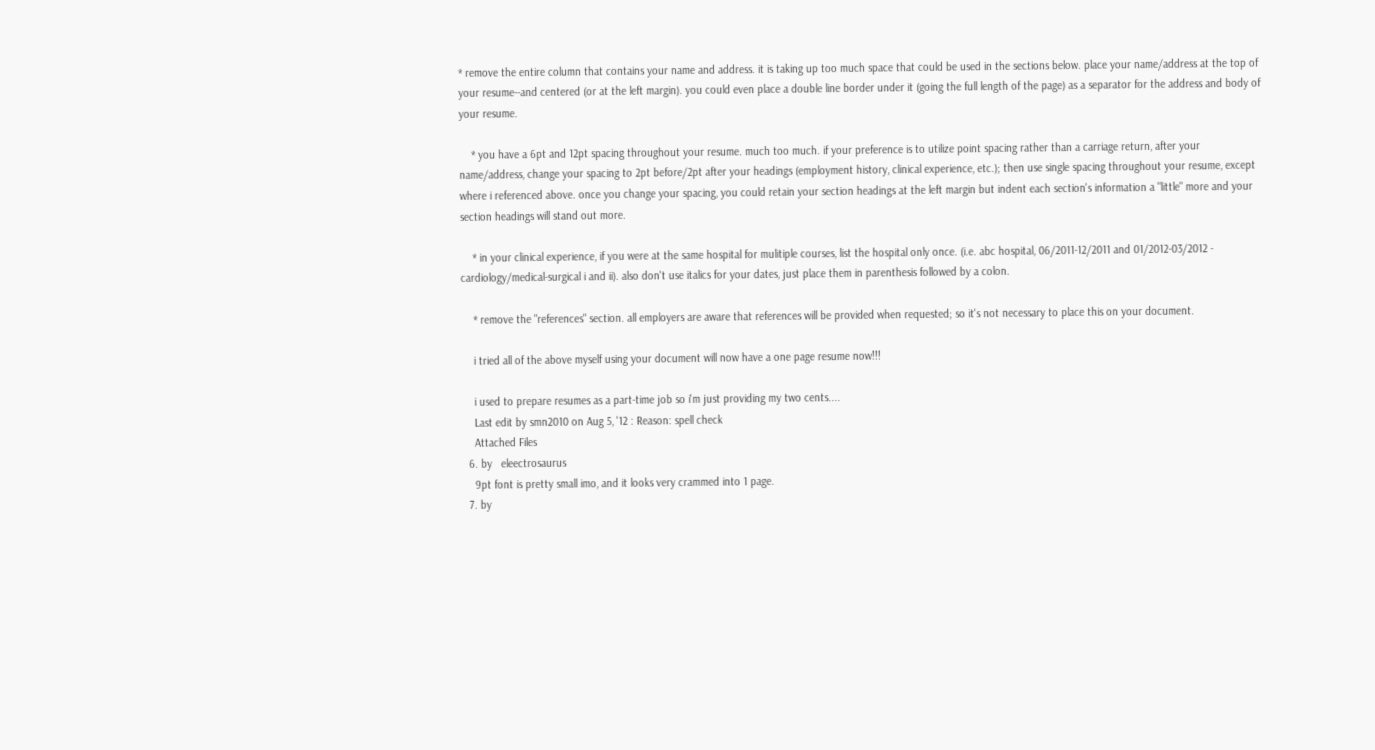* remove the entire column that contains your name and address. it is taking up too much space that could be used in the sections below. place your name/address at the top of your resume--and centered (or at the left margin). you could even place a double line border under it (going the full length of the page) as a separator for the address and body of your resume.

    * you have a 6pt and 12pt spacing throughout your resume. much too much. if your preference is to utilize point spacing rather than a carriage return, after your name/address, change your spacing to 2pt before/2pt after your headings (employment history, clinical experience, etc.); then use single spacing throughout your resume, except where i referenced above. once you change your spacing, you could retain your section headings at the left margin but indent each section's information a "little" more and your section headings will stand out more.

    * in your clinical experience, if you were at the same hospital for mulitiple courses, list the hospital only once. (i.e. abc hospital, 06/2011-12/2011 and 01/2012-03/2012 - cardiology/medical-surgical i and ii). also don't use italics for your dates, just place them in parenthesis followed by a colon.

    * remove the "references" section. all employers are aware that references will be provided when requested; so it's not necessary to place this on your document.

    i tried all of the above myself using your document will now have a one page resume now!!!

    i used to prepare resumes as a part-time job so i'm just providing my two cents....
    Last edit by smn2010 on Aug 5, '12 : Reason: spell check
    Attached Files
  6. by   eleectrosaurus
    9pt font is pretty small imo, and it looks very crammed into 1 page.
  7. by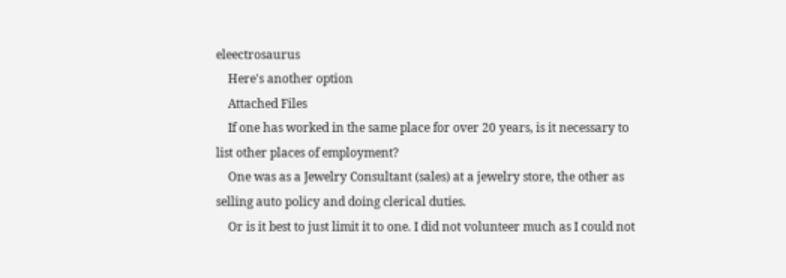eleectrosaurus
    Here's another option
    Attached Files
    If one has worked in the same place for over 20 years, is it necessary to list other places of employment?
    One was as a Jewelry Consultant (sales) at a jewelry store, the other as selling auto policy and doing clerical duties.
    Or is it best to just limit it to one. I did not volunteer much as I could not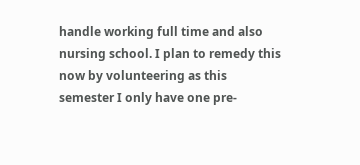handle working full time and also nursing school. I plan to remedy this now by volunteering as this semester I only have one pre-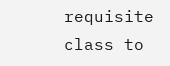requisite class to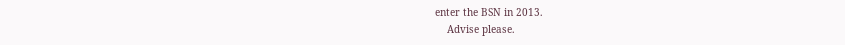enter the BSN in 2013.
    Advise please.